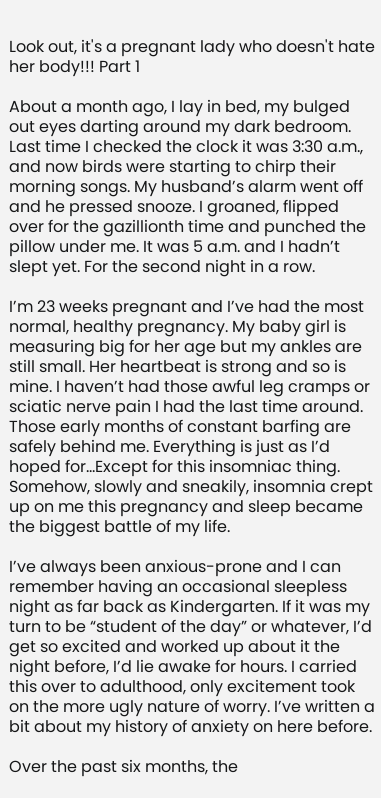Look out, it's a pregnant lady who doesn't hate her body!!! Part 1

About a month ago, I lay in bed, my bulged out eyes darting around my dark bedroom. Last time I checked the clock it was 3:30 a.m., and now birds were starting to chirp their morning songs. My husband’s alarm went off and he pressed snooze. I groaned, flipped over for the gazillionth time and punched the pillow under me. It was 5 a.m. and I hadn’t slept yet. For the second night in a row.

I’m 23 weeks pregnant and I’ve had the most normal, healthy pregnancy. My baby girl is measuring big for her age but my ankles are still small. Her heartbeat is strong and so is mine. I haven’t had those awful leg cramps or sciatic nerve pain I had the last time around. Those early months of constant barfing are safely behind me. Everything is just as I’d hoped for…Except for this insomniac thing. Somehow, slowly and sneakily, insomnia crept up on me this pregnancy and sleep became the biggest battle of my life.

I’ve always been anxious-prone and I can remember having an occasional sleepless night as far back as Kindergarten. If it was my turn to be “student of the day” or whatever, I’d get so excited and worked up about it the night before, I’d lie awake for hours. I carried this over to adulthood, only excitement took on the more ugly nature of worry. I’ve written a bit about my history of anxiety on here before.

Over the past six months, the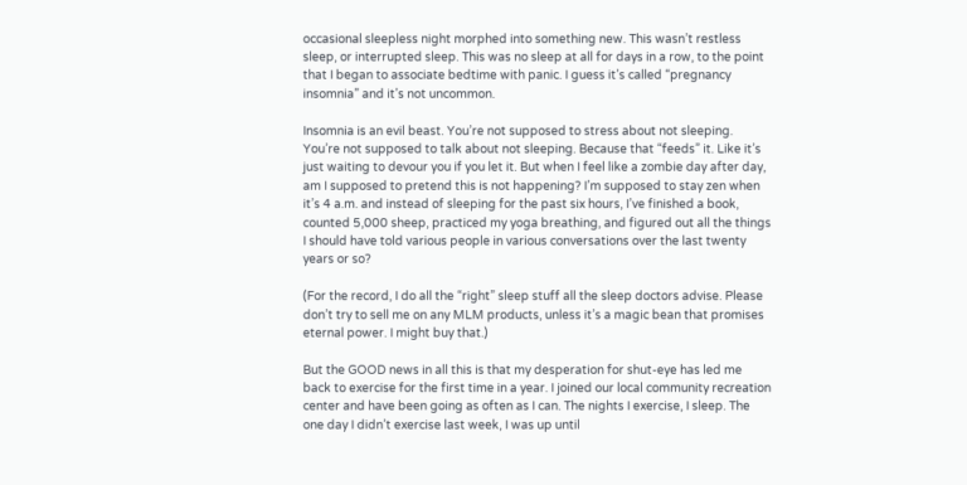occasional sleepless night morphed into something new. This wasn’t restless sleep, or interrupted sleep. This was no sleep at all for days in a row, to the point that I began to associate bedtime with panic. I guess it’s called “pregnancy insomnia” and it’s not uncommon.

Insomnia is an evil beast. You’re not supposed to stress about not sleeping. You’re not supposed to talk about not sleeping. Because that “feeds” it. Like it’s just waiting to devour you if you let it. But when I feel like a zombie day after day, am I supposed to pretend this is not happening? I’m supposed to stay zen when it’s 4 a.m. and instead of sleeping for the past six hours, I’ve finished a book, counted 5,000 sheep, practiced my yoga breathing, and figured out all the things I should have told various people in various conversations over the last twenty years or so?

(For the record, I do all the “right” sleep stuff all the sleep doctors advise. Please don’t try to sell me on any MLM products, unless it’s a magic bean that promises eternal power. I might buy that.)

But the GOOD news in all this is that my desperation for shut-eye has led me back to exercise for the first time in a year. I joined our local community recreation center and have been going as often as I can. The nights I exercise, I sleep. The one day I didn’t exercise last week, I was up until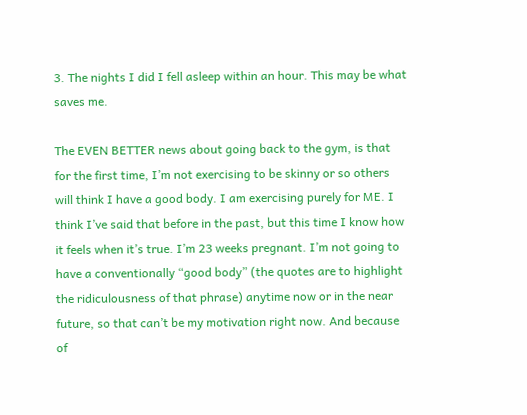3. The nights I did I fell asleep within an hour. This may be what saves me.

The EVEN BETTER news about going back to the gym, is that for the first time, I’m not exercising to be skinny or so others will think I have a good body. I am exercising purely for ME. I think I’ve said that before in the past, but this time I know how it feels when it’s true. I’m 23 weeks pregnant. I’m not going to have a conventionally “good body” (the quotes are to highlight the ridiculousness of that phrase) anytime now or in the near future, so that can’t be my motivation right now. And because of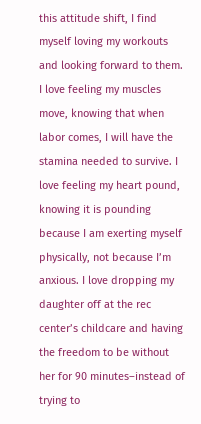this attitude shift, I find myself loving my workouts and looking forward to them. I love feeling my muscles move, knowing that when labor comes, I will have the stamina needed to survive. I love feeling my heart pound, knowing it is pounding because I am exerting myself physically, not because I’m anxious. I love dropping my daughter off at the rec center’s childcare and having the freedom to be without her for 90 minutes–instead of trying to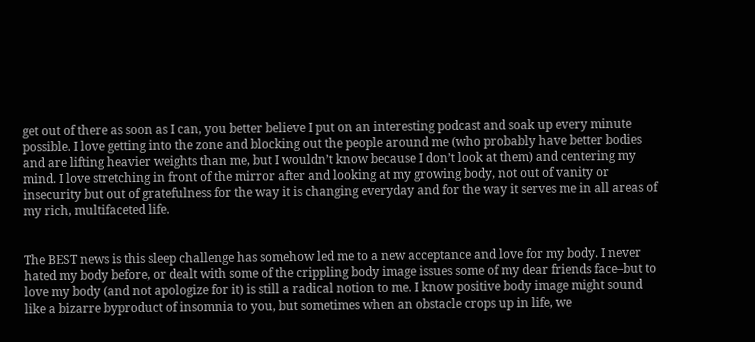get out of there as soon as I can, you better believe I put on an interesting podcast and soak up every minute possible. I love getting into the zone and blocking out the people around me (who probably have better bodies and are lifting heavier weights than me, but I wouldn’t know because I don’t look at them) and centering my mind. I love stretching in front of the mirror after and looking at my growing body, not out of vanity or insecurity but out of gratefulness for the way it is changing everyday and for the way it serves me in all areas of my rich, multifaceted life.


The BEST news is this sleep challenge has somehow led me to a new acceptance and love for my body. I never hated my body before, or dealt with some of the crippling body image issues some of my dear friends face–but to love my body (and not apologize for it) is still a radical notion to me. I know positive body image might sound like a bizarre byproduct of insomnia to you, but sometimes when an obstacle crops up in life, we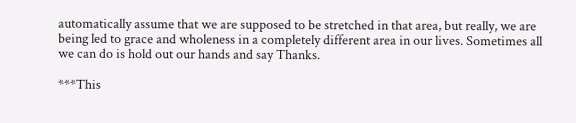automatically assume that we are supposed to be stretched in that area, but really, we are being led to grace and wholeness in a completely different area in our lives. Sometimes all we can do is hold out our hands and say Thanks.

***This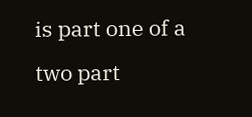is part one of a two part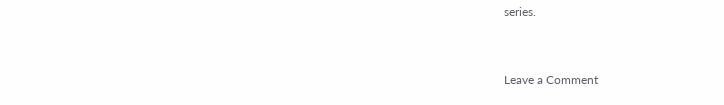series.


Leave a Comment